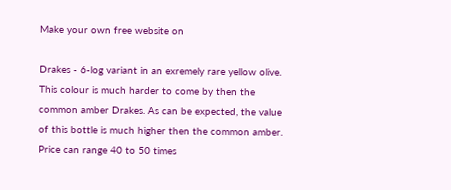Make your own free website on

Drakes - 6-log variant in an exremely rare yellow olive. This colour is much harder to come by then the common amber Drakes. As can be expected, the value of this bottle is much higher then the common amber. Price can range 40 to 50 times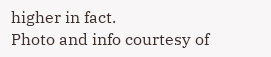higher in fact.
Photo and info courtesy of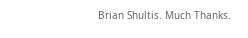Brian Shultis. Much Thanks.